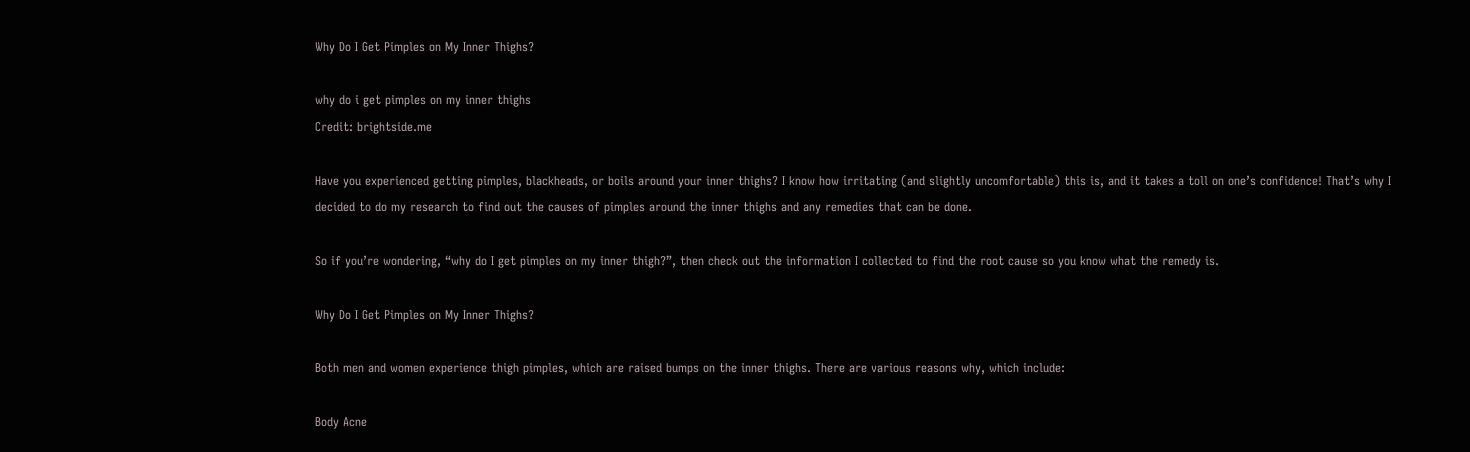Why Do I Get Pimples on My Inner Thighs?

why do i get pimples on my inner thighs
Credit: brightside.me

Have you experienced getting pimples, blackheads, or boils around your inner thighs? I know how irritating (and slightly uncomfortable) this is, and it takes a toll on one’s confidence! That’s why I decided to do my research to find out the causes of pimples around the inner thighs and any remedies that can be done.

So if you’re wondering, “why do I get pimples on my inner thigh?”, then check out the information I collected to find the root cause so you know what the remedy is.

Why Do I Get Pimples on My Inner Thighs?

Both men and women experience thigh pimples, which are raised bumps on the inner thighs. There are various reasons why, which include:

Body Acne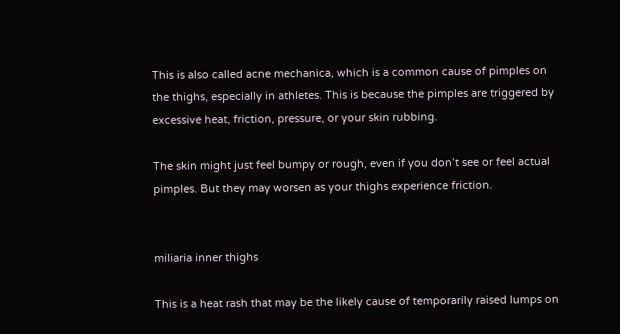This is also called acne mechanica, which is a common cause of pimples on the thighs, especially in athletes. This is because the pimples are triggered by excessive heat, friction, pressure, or your skin rubbing.

The skin might just feel bumpy or rough, even if you don’t see or feel actual pimples. But they may worsen as your thighs experience friction.


miliaria inner thighs

This is a heat rash that may be the likely cause of temporarily raised lumps on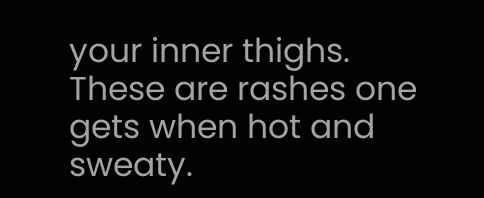your inner thighs. These are rashes one gets when hot and sweaty.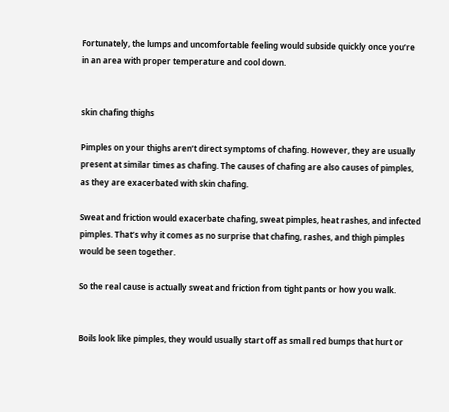Fortunately, the lumps and uncomfortable feeling would subside quickly once you’re in an area with proper temperature and cool down.


skin chafing thighs

Pimples on your thighs aren’t direct symptoms of chafing. However, they are usually present at similar times as chafing. The causes of chafing are also causes of pimples, as they are exacerbated with skin chafing.

Sweat and friction would exacerbate chafing, sweat pimples, heat rashes, and infected pimples. That’s why it comes as no surprise that chafing, rashes, and thigh pimples would be seen together.

So the real cause is actually sweat and friction from tight pants or how you walk.


Boils look like pimples, they would usually start off as small red bumps that hurt or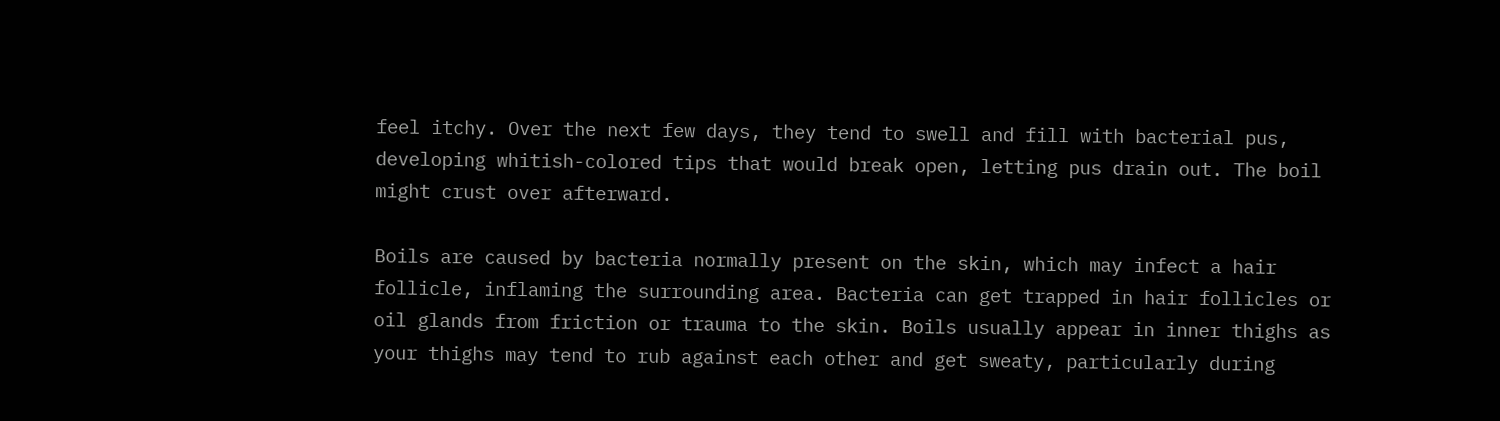feel itchy. Over the next few days, they tend to swell and fill with bacterial pus, developing whitish-colored tips that would break open, letting pus drain out. The boil might crust over afterward.

Boils are caused by bacteria normally present on the skin, which may infect a hair follicle, inflaming the surrounding area. Bacteria can get trapped in hair follicles or oil glands from friction or trauma to the skin. Boils usually appear in inner thighs as your thighs may tend to rub against each other and get sweaty, particularly during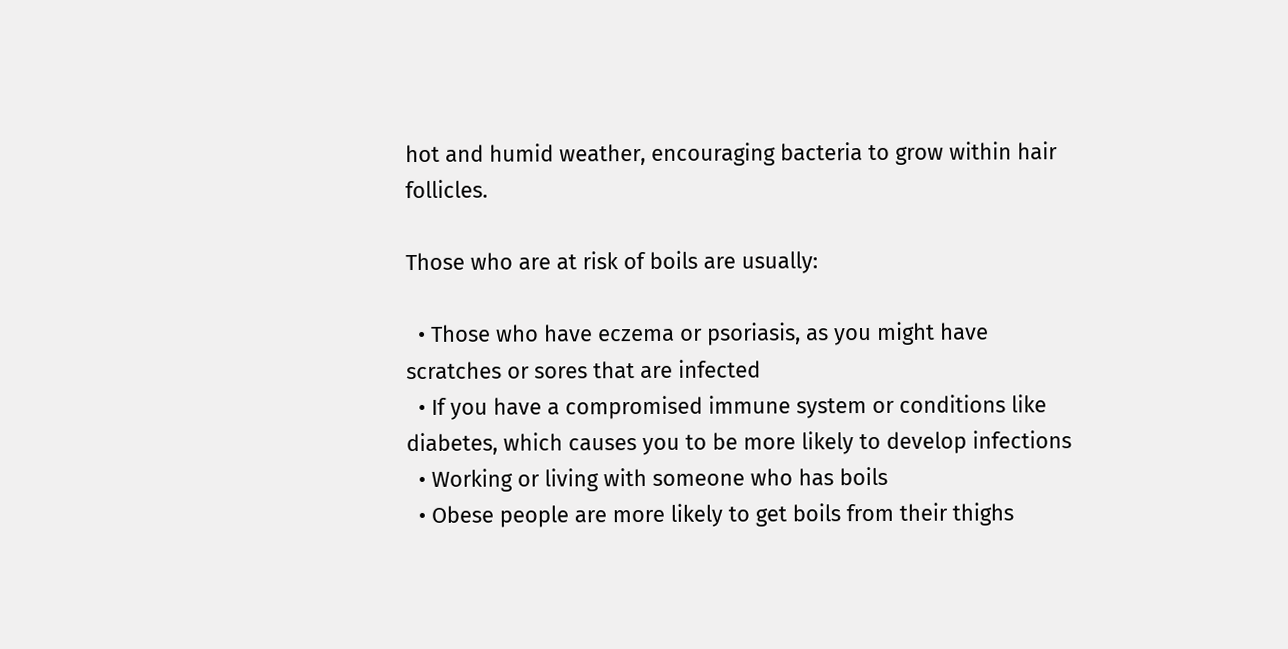hot and humid weather, encouraging bacteria to grow within hair follicles.

Those who are at risk of boils are usually:

  • Those who have eczema or psoriasis, as you might have scratches or sores that are infected
  • If you have a compromised immune system or conditions like diabetes, which causes you to be more likely to develop infections
  • Working or living with someone who has boils
  • Obese people are more likely to get boils from their thighs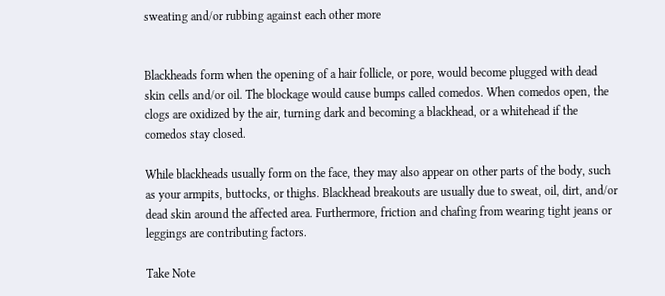sweating and/or rubbing against each other more


Blackheads form when the opening of a hair follicle, or pore, would become plugged with dead skin cells and/or oil. The blockage would cause bumps called comedos. When comedos open, the clogs are oxidized by the air, turning dark and becoming a blackhead, or a whitehead if the comedos stay closed.

While blackheads usually form on the face, they may also appear on other parts of the body, such as your armpits, buttocks, or thighs. Blackhead breakouts are usually due to sweat, oil, dirt, and/or dead skin around the affected area. Furthermore, friction and chafing from wearing tight jeans or leggings are contributing factors.

Take Note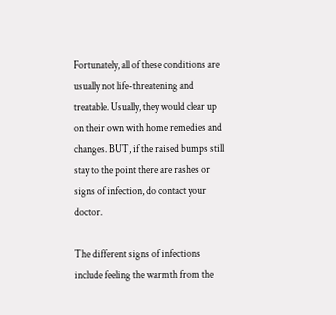Fortunately, all of these conditions are usually not life-threatening and treatable. Usually, they would clear up on their own with home remedies and changes. BUT, if the raised bumps still stay to the point there are rashes or signs of infection, do contact your doctor.

The different signs of infections include feeling the warmth from the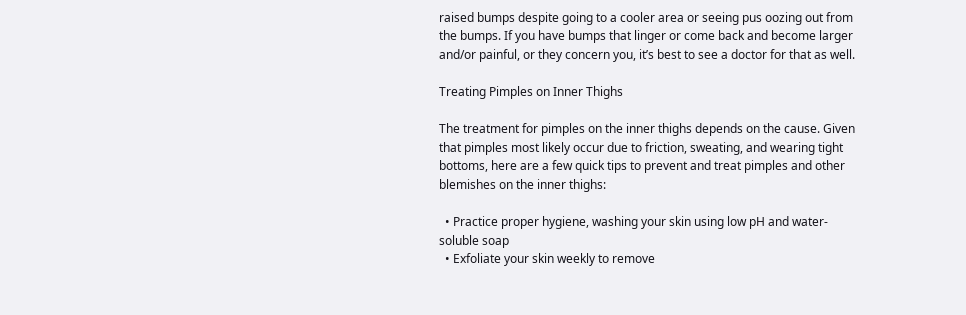raised bumps despite going to a cooler area or seeing pus oozing out from the bumps. If you have bumps that linger or come back and become larger and/or painful, or they concern you, it’s best to see a doctor for that as well.

Treating Pimples on Inner Thighs

The treatment for pimples on the inner thighs depends on the cause. Given that pimples most likely occur due to friction, sweating, and wearing tight bottoms, here are a few quick tips to prevent and treat pimples and other blemishes on the inner thighs:

  • Practice proper hygiene, washing your skin using low pH and water-soluble soap
  • Exfoliate your skin weekly to remove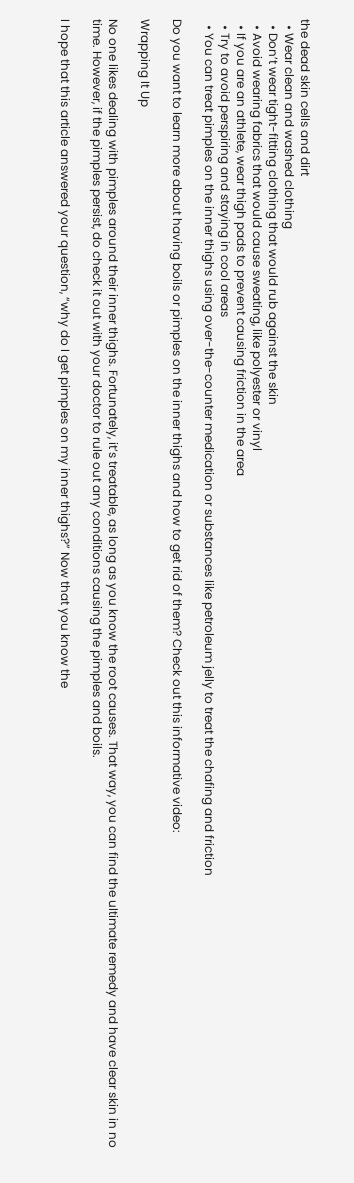the dead skin cells and dirt
  • Wear clean and washed clothing
  • Don’t wear tight-fitting clothing that would rub against the skin
  • Avoid wearing fabrics that would cause sweating, like polyester or vinyl
  • If you are an athlete, wear thigh pads to prevent causing friction in the area
  • Try to avoid perspiring and staying in cool areas
  • You can treat pimples on the inner thighs using over-the-counter medication or substances like petroleum jelly to treat the chafing and friction

Do you want to learn more about having boils or pimples on the inner thighs and how to get rid of them? Check out this informative video:

Wrapping It Up

No one likes dealing with pimples around their inner thighs. Fortunately, it’s treatable, as long as you know the root causes. That way, you can find the ultimate remedy and have clear skin in no time. However, if the pimples persist, do check it out with your doctor to rule out any conditions causing the pimples and boils.

I hope that this article answered your question, “why do I get pimples on my inner thighs?” Now that you know the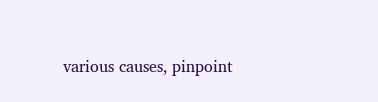various causes, pinpoint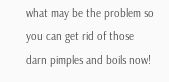what may be the problem so you can get rid of those darn pimples and boils now!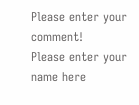Please enter your comment!
Please enter your name here